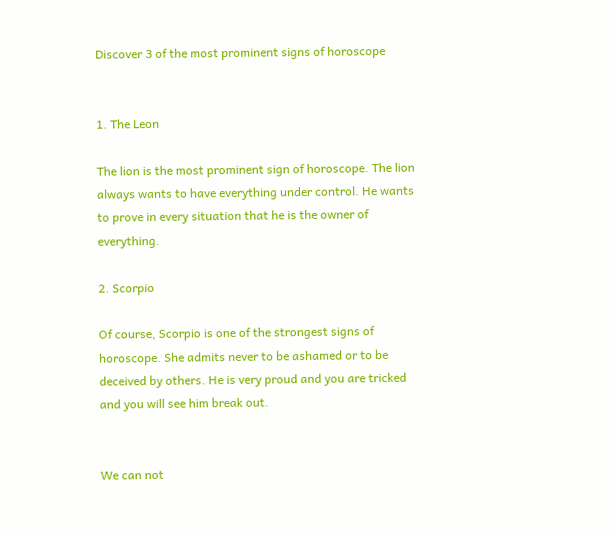Discover 3 of the most prominent signs of horoscope


1. The Leon

The lion is the most prominent sign of horoscope. The lion always wants to have everything under control. He wants to prove in every situation that he is the owner of everything.

2. Scorpio

Of course, Scorpio is one of the strongest signs of horoscope. She admits never to be ashamed or to be deceived by others. He is very proud and you are tricked and you will see him break out.


We can not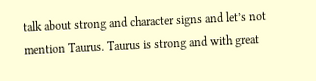talk about strong and character signs and let’s not mention Taurus. Taurus is strong and with great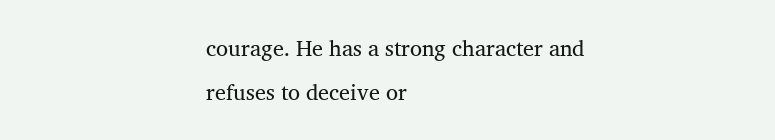courage. He has a strong character and refuses to deceive or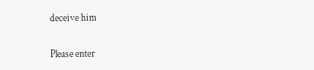deceive him


Please enter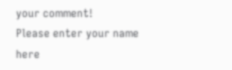your comment!
Please enter your name here